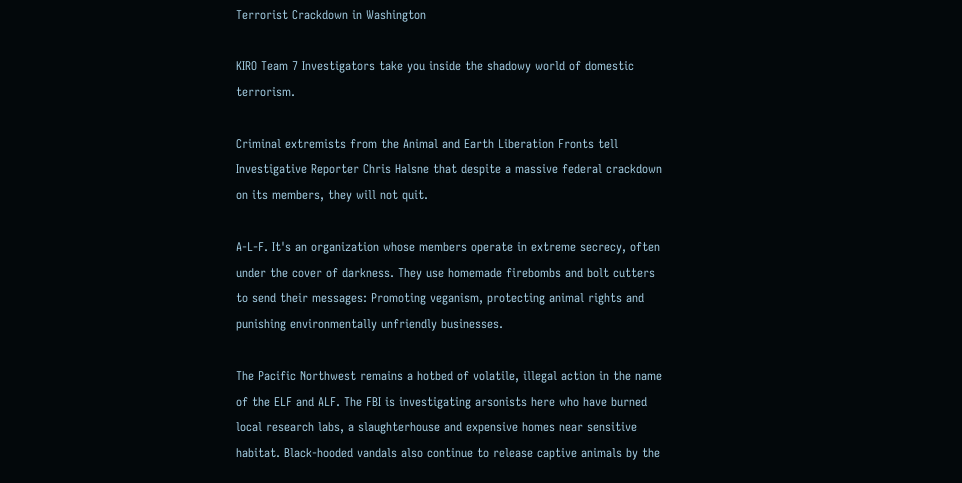Terrorist Crackdown in Washington

KIRO Team 7 Investigators take you inside the shadowy world of domestic terrorism.

Criminal extremists from the Animal and Earth Liberation Fronts tell Investigative Reporter Chris Halsne that despite a massive federal crackdown on its members, they will not quit.

A-L-F. It's an organization whose members operate in extreme secrecy, often under the cover of darkness. They use homemade firebombs and bolt cutters to send their messages: Promoting veganism, protecting animal rights and punishing environmentally unfriendly businesses.

The Pacific Northwest remains a hotbed of volatile, illegal action in the name of the ELF and ALF. The FBI is investigating arsonists here who have burned local research labs, a slaughterhouse and expensive homes near sensitive habitat. Black-hooded vandals also continue to release captive animals by the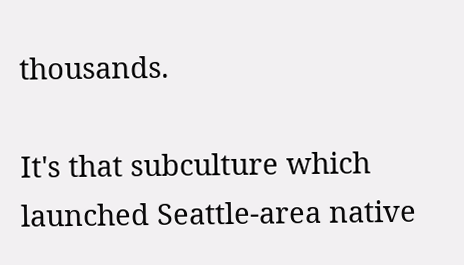thousands.

It's that subculture which launched Seattle-area native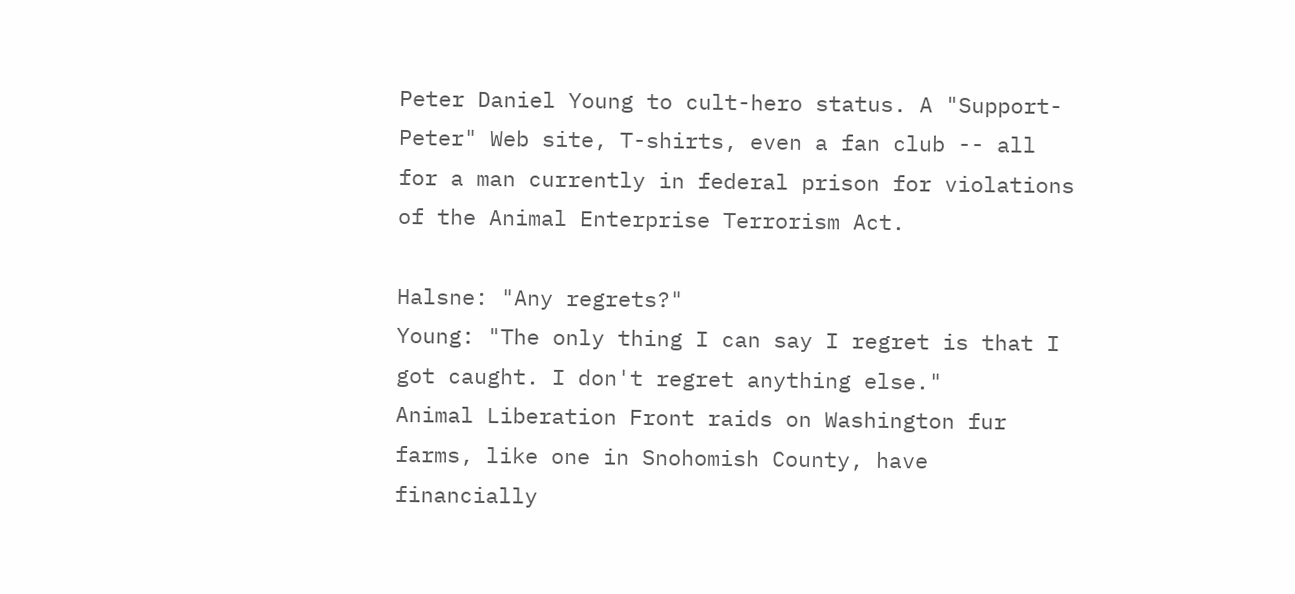Peter Daniel Young to cult-hero status. A "Support-Peter" Web site, T-shirts, even a fan club -- all for a man currently in federal prison for violations of the Animal Enterprise Terrorism Act.

Halsne: "Any regrets?"
Young: "The only thing I can say I regret is that I got caught. I don't regret anything else."
Animal Liberation Front raids on Washington fur farms, like one in Snohomish County, have financially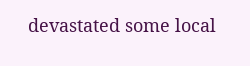devastated some local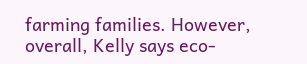farming families. However, overall, Kelly says eco-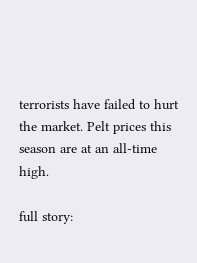terrorists have failed to hurt the market. Pelt prices this season are at an all-time high.

full story: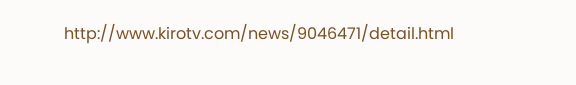http://www.kirotv.com/news/9046471/detail.html